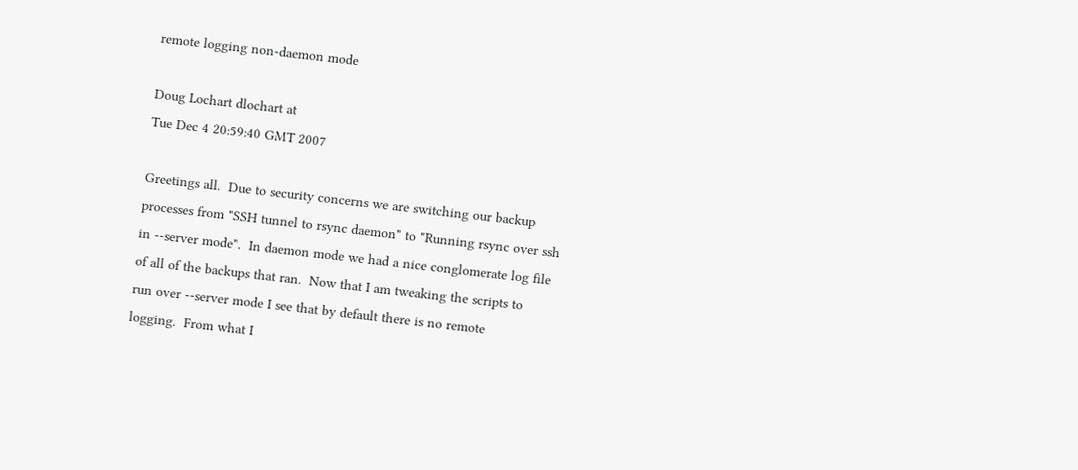remote logging non-daemon mode

Doug Lochart dlochart at
Tue Dec 4 20:59:40 GMT 2007

Greetings all.  Due to security concerns we are switching our backup
processes from "SSH tunnel to rsync daemon" to "Running rsync over ssh
in --server mode".  In daemon mode we had a nice conglomerate log file
of all of the backups that ran.  Now that I am tweaking the scripts to
run over --server mode I see that by default there is no remote
logging.  From what I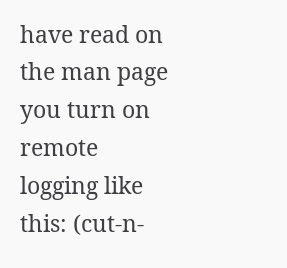have read on the man page you turn on remote
logging like this: (cut-n-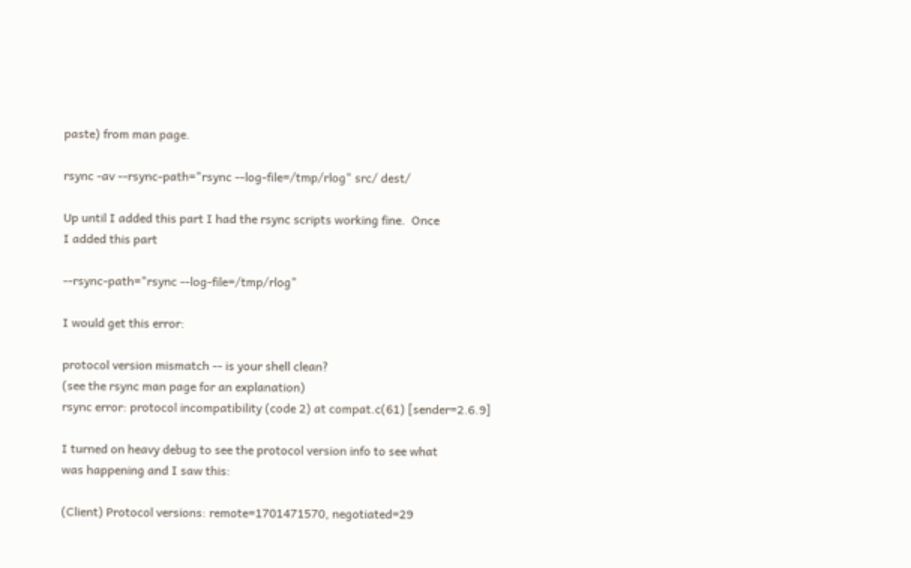paste) from man page.

rsync -av --rsync-path="rsync --log-file=/tmp/rlog" src/ dest/

Up until I added this part I had the rsync scripts working fine.  Once
I added this part

--rsync-path="rsync --log-file=/tmp/rlog"

I would get this error:

protocol version mismatch -- is your shell clean?
(see the rsync man page for an explanation)
rsync error: protocol incompatibility (code 2) at compat.c(61) [sender=2.6.9]

I turned on heavy debug to see the protocol version info to see what
was happening and I saw this:

(Client) Protocol versions: remote=1701471570, negotiated=29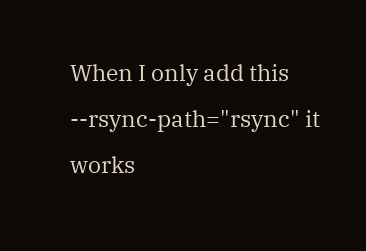When I only add this --rsync-path="rsync" it works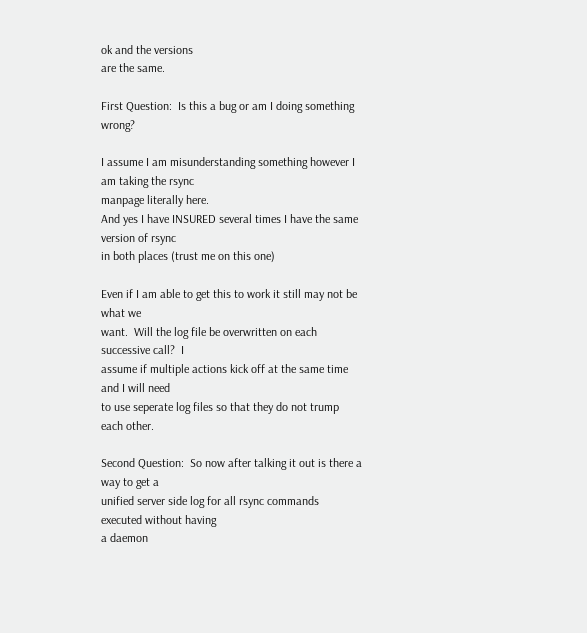ok and the versions
are the same.

First Question:  Is this a bug or am I doing something wrong?

I assume I am misunderstanding something however I am taking the rsync
manpage literally here.
And yes I have INSURED several times I have the same version of rsync
in both places (trust me on this one)

Even if I am able to get this to work it still may not be what we
want.  Will the log file be overwritten on each successive call?  I
assume if multiple actions kick off at the same time and I will need
to use seperate log files so that they do not trump each other.

Second Question:  So now after talking it out is there a way to get a
unified server side log for all rsync commands executed without having
a daemon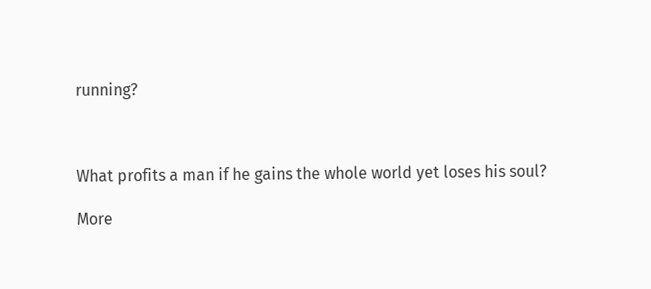running?



What profits a man if he gains the whole world yet loses his soul?

More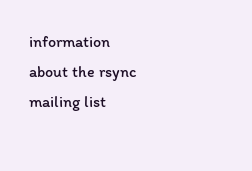information about the rsync mailing list